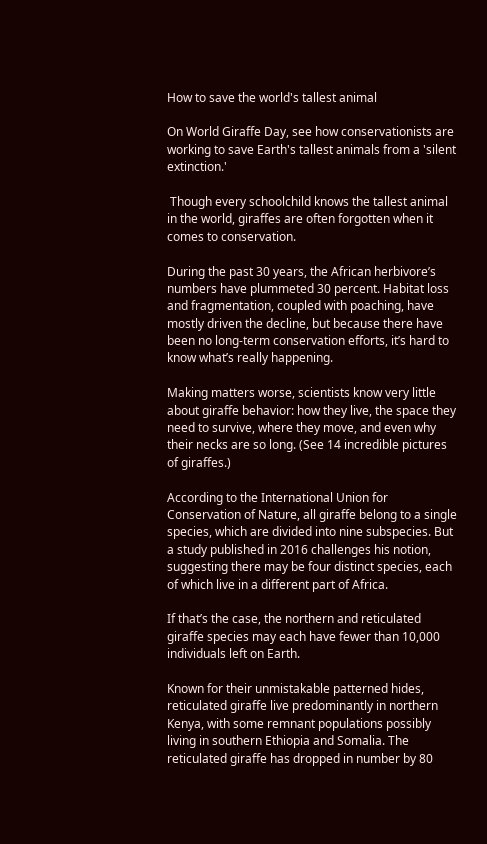How to save the world's tallest animal

On World Giraffe Day, see how conservationists are working to save Earth's tallest animals from a 'silent extinction.'

 Though every schoolchild knows the tallest animal in the world, giraffes are often forgotten when it comes to conservation.

During the past 30 years, the African herbivore’s numbers have plummeted 30 percent. Habitat loss and fragmentation, coupled with poaching, have mostly driven the decline, but because there have been no long-term conservation efforts, it’s hard to know what’s really happening.

Making matters worse, scientists know very little about giraffe behavior: how they live, the space they need to survive, where they move, and even why their necks are so long. (See 14 incredible pictures of giraffes.)

According to the International Union for Conservation of Nature, all giraffe belong to a single species, which are divided into nine subspecies. But a study published in 2016 challenges his notion, suggesting there may be four distinct species, each of which live in a different part of Africa.

If that’s the case, the northern and reticulated giraffe species may each have fewer than 10,000 individuals left on Earth.

Known for their unmistakable patterned hides, reticulated giraffe live predominantly in northern Kenya, with some remnant populations possibly living in southern Ethiopia and Somalia. The reticulated giraffe has dropped in number by 80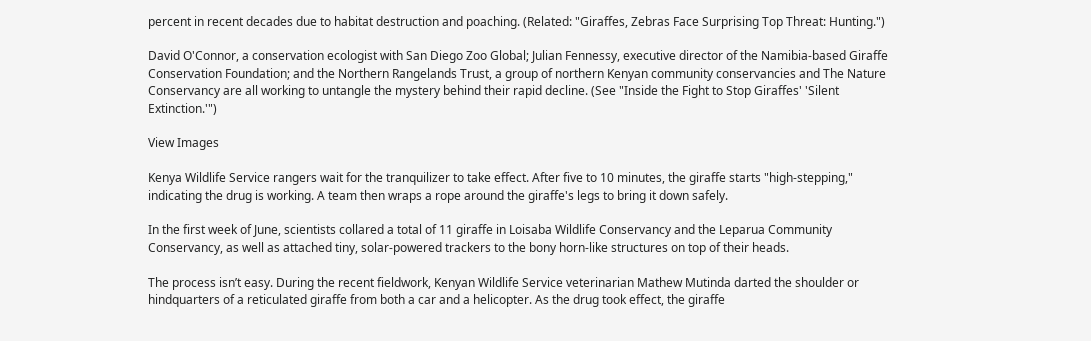percent in recent decades due to habitat destruction and poaching. (Related: "Giraffes, Zebras Face Surprising Top Threat: Hunting.")

David O'Connor, a conservation ecologist with San Diego Zoo Global; Julian Fennessy, executive director of the Namibia-based Giraffe Conservation Foundation; and the Northern Rangelands Trust, a group of northern Kenyan community conservancies and The Nature Conservancy are all working to untangle the mystery behind their rapid decline. (See "Inside the Fight to Stop Giraffes' 'Silent Extinction.'")

View Images

Kenya Wildlife Service rangers wait for the tranquilizer to take effect. After five to 10 minutes, the giraffe starts "high-stepping," indicating the drug is working. A team then wraps a rope around the giraffe's legs to bring it down safely.

In the first week of June, scientists collared a total of 11 giraffe in Loisaba Wildlife Conservancy and the Leparua Community Conservancy, as well as attached tiny, solar-powered trackers to the bony horn-like structures on top of their heads.

The process isn’t easy. During the recent fieldwork, Kenyan Wildlife Service veterinarian Mathew Mutinda darted the shoulder or hindquarters of a reticulated giraffe from both a car and a helicopter. As the drug took effect, the giraffe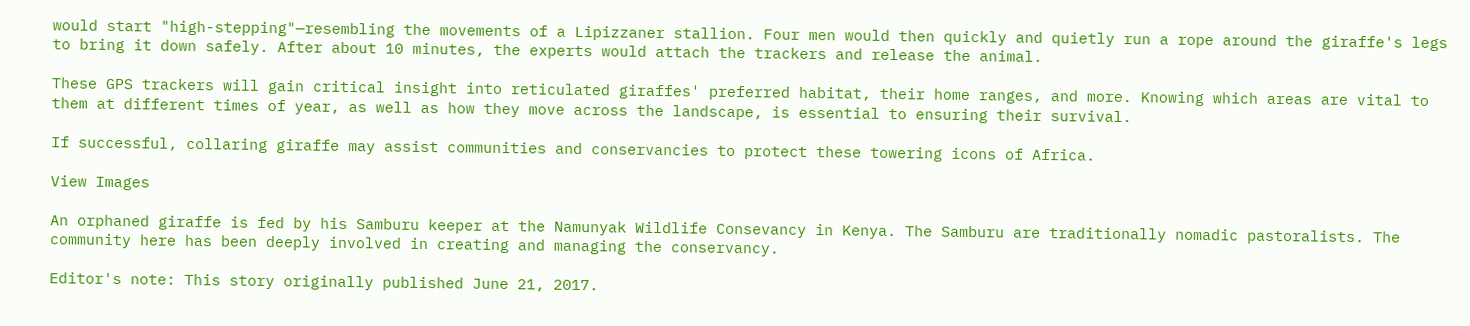would start "high-stepping"—resembling the movements of a Lipizzaner stallion. Four men would then quickly and quietly run a rope around the giraffe's legs to bring it down safely. After about 10 minutes, the experts would attach the trackers and release the animal.

These GPS trackers will gain critical insight into reticulated giraffes' preferred habitat, their home ranges, and more. Knowing which areas are vital to them at different times of year, as well as how they move across the landscape, is essential to ensuring their survival.

If successful, collaring giraffe may assist communities and conservancies to protect these towering icons of Africa.

View Images

An orphaned giraffe is fed by his Samburu keeper at the Namunyak Wildlife Consevancy in Kenya. The Samburu are traditionally nomadic pastoralists. The community here has been deeply involved in creating and managing the conservancy.

Editor's note: This story originally published June 21, 2017.